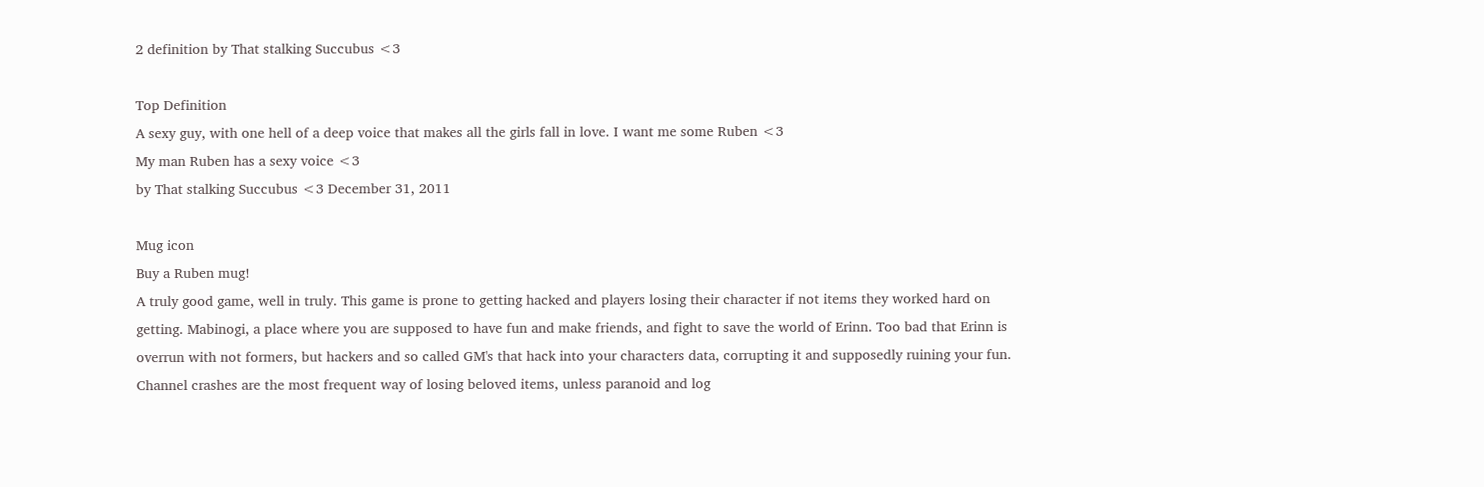2 definition by That stalking Succubus <3

Top Definition
A sexy guy, with one hell of a deep voice that makes all the girls fall in love. I want me some Ruben <3
My man Ruben has a sexy voice <3
by That stalking Succubus <3 December 31, 2011

Mug icon
Buy a Ruben mug!
A truly good game, well in truly. This game is prone to getting hacked and players losing their character if not items they worked hard on getting. Mabinogi, a place where you are supposed to have fun and make friends, and fight to save the world of Erinn. Too bad that Erinn is overrun with not formers, but hackers and so called GM's that hack into your characters data, corrupting it and supposedly ruining your fun. Channel crashes are the most frequent way of losing beloved items, unless paranoid and log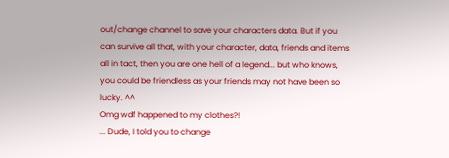out/change channel to save your characters data. But if you can survive all that, with your character, data, friends and items all in tact, then you are one hell of a legend... but who knows, you could be friendless as your friends may not have been so lucky. ^^
Omg wdf happened to my clothes?!
... Dude, I told you to change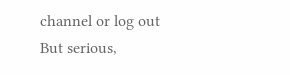channel or log out
But serious,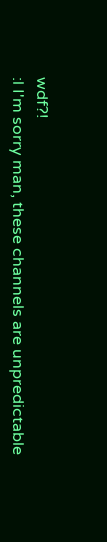wdf?!
:l I'm sorry man, these channels are unpredictable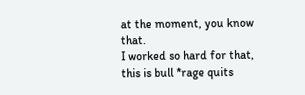at the moment, you know that.
I worked so hard for that, this is bull *rage quits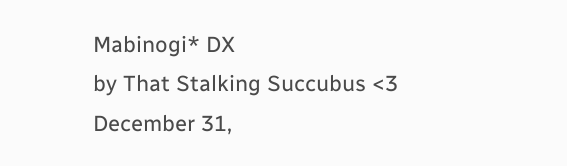Mabinogi* DX
by That Stalking Succubus <3 December 31,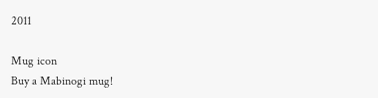2011

Mug icon
Buy a Mabinogi mug!